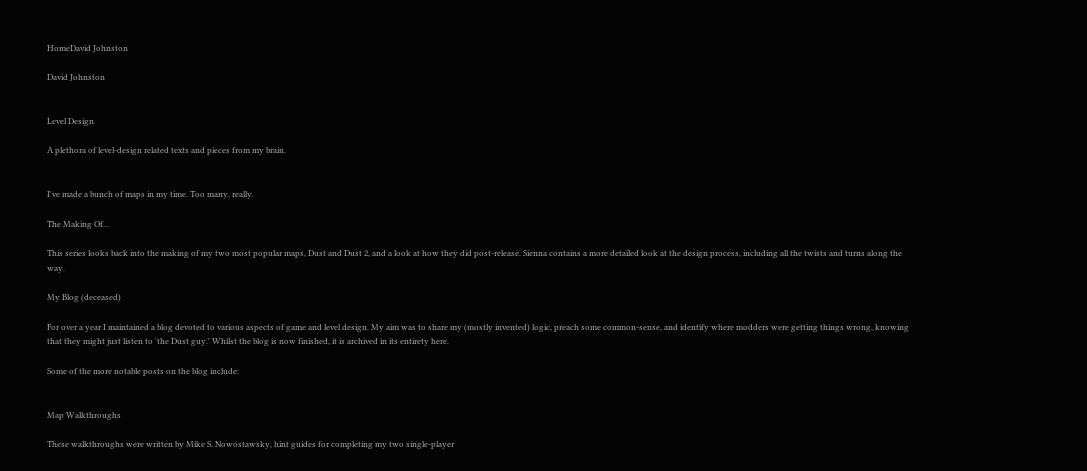HomeDavid Johnston

David Johnston


Level Design

A plethora of level-design related texts and pieces from my brain.


I've made a bunch of maps in my time. Too many, really.

The Making Of...

This series looks back into the making of my two most popular maps, Dust and Dust 2, and a look at how they did post-release. Sienna contains a more detailed look at the design process, including all the twists and turns along the way.

My Blog (deceased)

For over a year I maintained a blog devoted to various aspects of game and level design. My aim was to share my (mostly invented) logic, preach some common-sense, and identify where modders were getting things wrong, knowing that they might just listen to 'the Dust guy.' Whilst the blog is now finished, it is archived in its entirety here.

Some of the more notable posts on the blog include:


Map Walkthroughs

These walkthroughs were written by Mike S. Nowostawsky, hint guides for completing my two single-player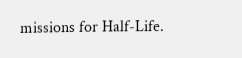missions for Half-Life.